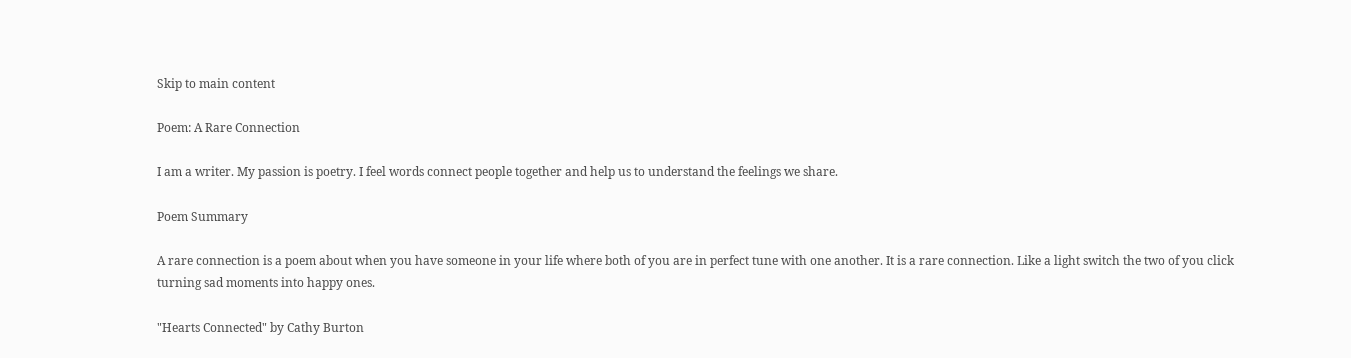Skip to main content

Poem: A Rare Connection

I am a writer. My passion is poetry. I feel words connect people together and help us to understand the feelings we share.

Poem Summary

A rare connection is a poem about when you have someone in your life where both of you are in perfect tune with one another. It is a rare connection. Like a light switch the two of you click turning sad moments into happy ones.

"Hearts Connected" by Cathy Burton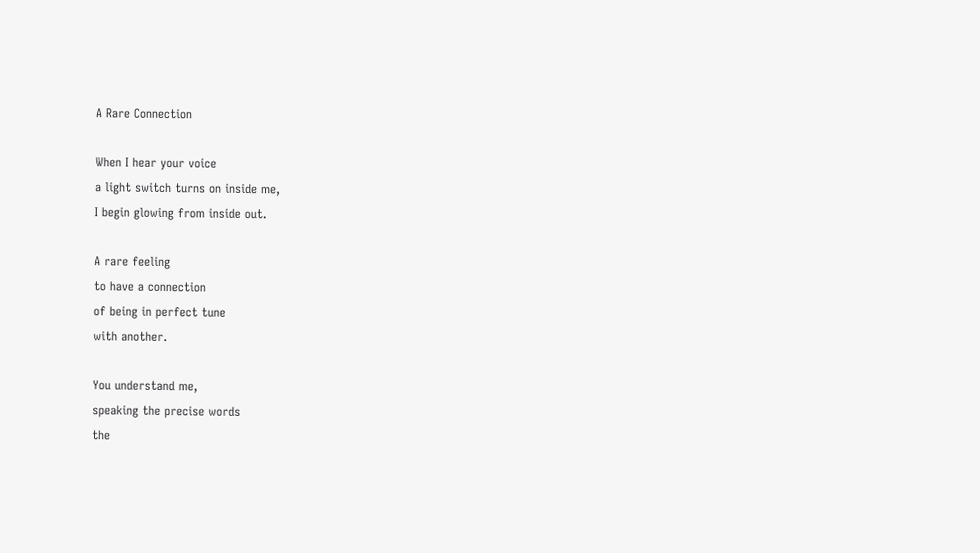A Rare Connection

When I hear your voice
a light switch turns on inside me,
I begin glowing from inside out.

A rare feeling
to have a connection
of being in perfect tune
with another.

You understand me,
speaking the precise words
the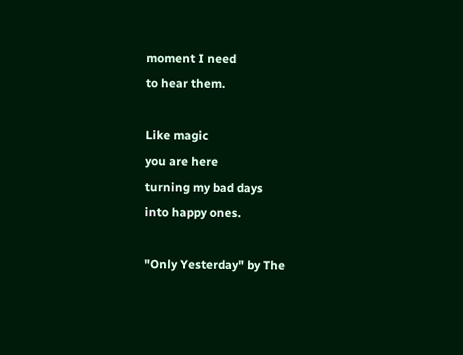moment I need
to hear them.

Like magic
you are here
turning my bad days
into happy ones.

"Only Yesterday" by The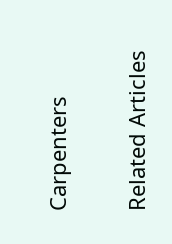Carpenters


Related Articles